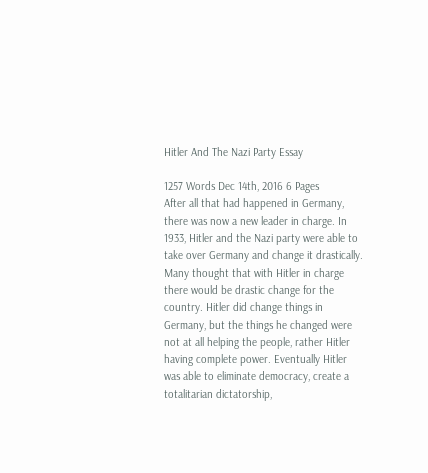Hitler And The Nazi Party Essay

1257 Words Dec 14th, 2016 6 Pages
After all that had happened in Germany, there was now a new leader in charge. In 1933, Hitler and the Nazi party were able to take over Germany and change it drastically. Many thought that with Hitler in charge there would be drastic change for the country. Hitler did change things in Germany, but the things he changed were not at all helping the people, rather Hitler having complete power. Eventually Hitler was able to eliminate democracy, create a totalitarian dictatorship,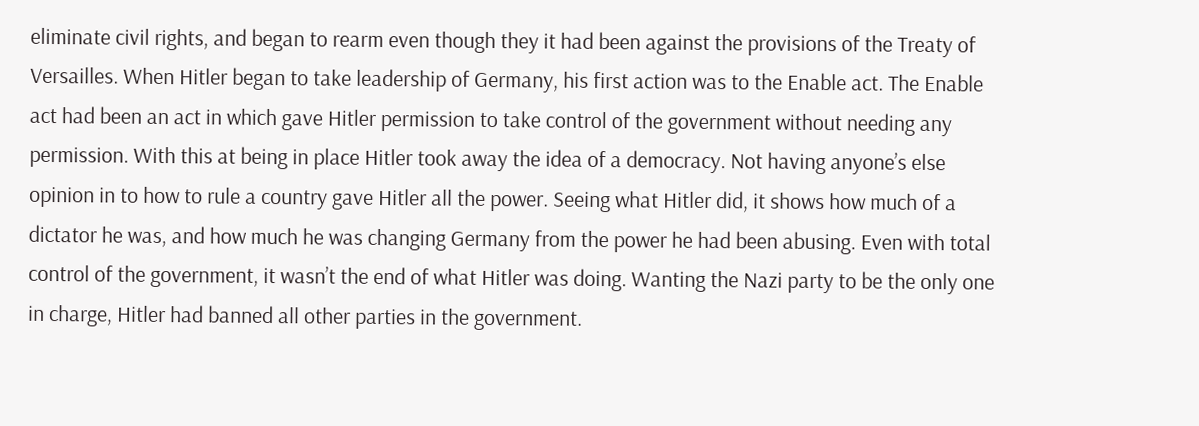eliminate civil rights, and began to rearm even though they it had been against the provisions of the Treaty of Versailles. When Hitler began to take leadership of Germany, his first action was to the Enable act. The Enable act had been an act in which gave Hitler permission to take control of the government without needing any permission. With this at being in place Hitler took away the idea of a democracy. Not having anyone’s else opinion in to how to rule a country gave Hitler all the power. Seeing what Hitler did, it shows how much of a dictator he was, and how much he was changing Germany from the power he had been abusing. Even with total control of the government, it wasn’t the end of what Hitler was doing. Wanting the Nazi party to be the only one in charge, Hitler had banned all other parties in the government.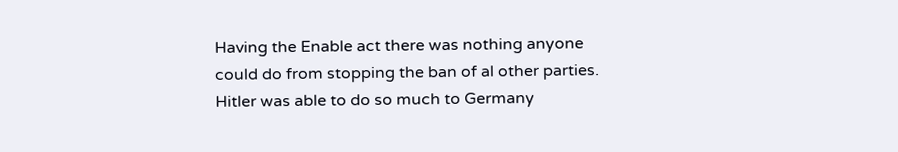Having the Enable act there was nothing anyone could do from stopping the ban of al other parties. Hitler was able to do so much to Germany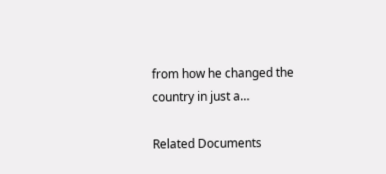from how he changed the country in just a…

Related Documents